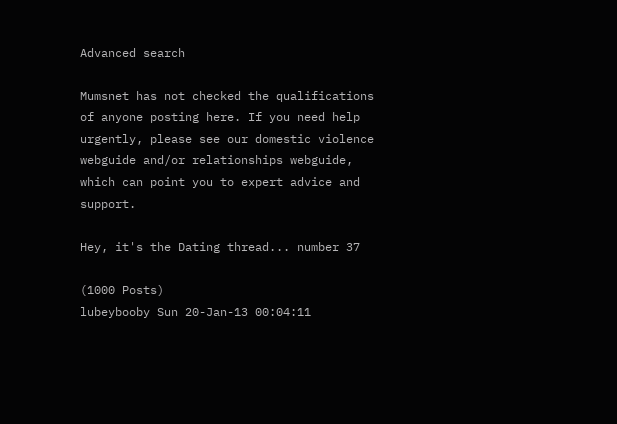Advanced search

Mumsnet has not checked the qualifications of anyone posting here. If you need help urgently, please see our domestic violence webguide and/or relationships webguide, which can point you to expert advice and support.

Hey, it's the Dating thread... number 37

(1000 Posts)
lubeybooby Sun 20-Jan-13 00:04:11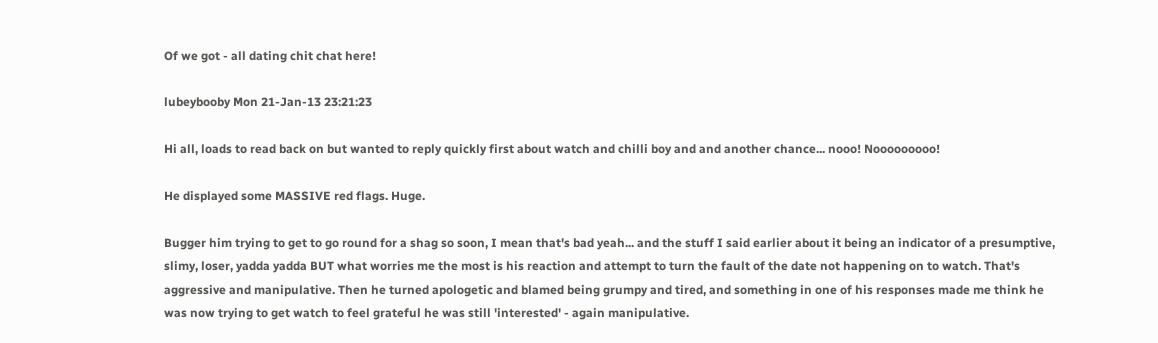Of we got - all dating chit chat here!

lubeybooby Mon 21-Jan-13 23:21:23

Hi all, loads to read back on but wanted to reply quickly first about watch and chilli boy and and another chance... nooo! Nooooooooo!

He displayed some MASSIVE red flags. Huge.

Bugger him trying to get to go round for a shag so soon, I mean that's bad yeah... and the stuff I said earlier about it being an indicator of a presumptive, slimy, loser, yadda yadda BUT what worries me the most is his reaction and attempt to turn the fault of the date not happening on to watch. That's aggressive and manipulative. Then he turned apologetic and blamed being grumpy and tired, and something in one of his responses made me think he was now trying to get watch to feel grateful he was still 'interested' - again manipulative.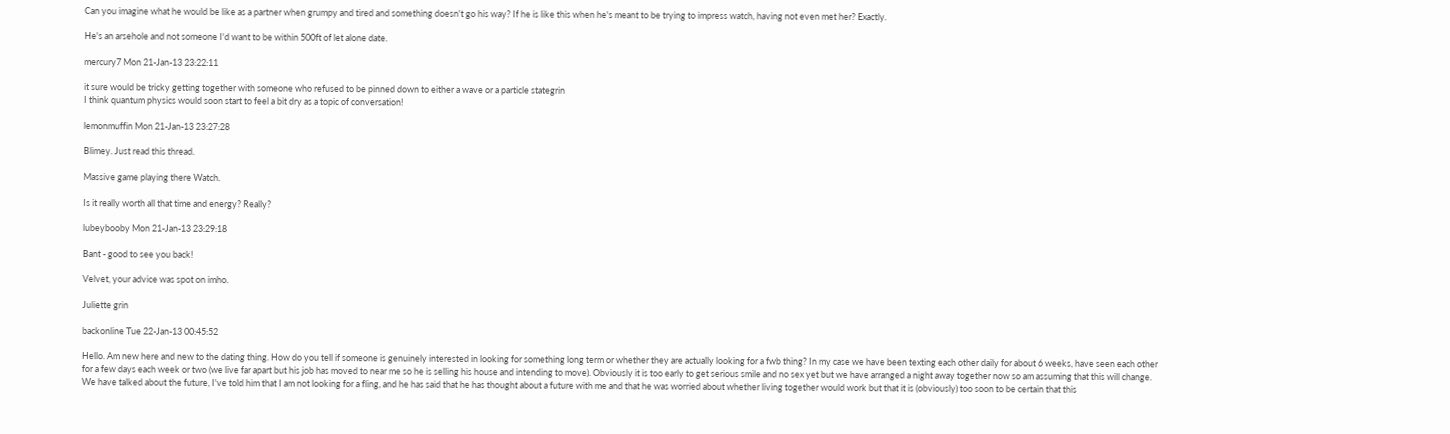Can you imagine what he would be like as a partner when grumpy and tired and something doesn't go his way? If he is like this when he's meant to be trying to impress watch, having not even met her? Exactly.

He's an arsehole and not someone I'd want to be within 500ft of let alone date.

mercury7 Mon 21-Jan-13 23:22:11

it sure would be tricky getting together with someone who refused to be pinned down to either a wave or a particle stategrin
I think quantum physics would soon start to feel a bit dry as a topic of conversation!

lemonmuffin Mon 21-Jan-13 23:27:28

Blimey. Just read this thread.

Massive game playing there Watch.

Is it really worth all that time and energy? Really?

lubeybooby Mon 21-Jan-13 23:29:18

Bant - good to see you back!

Velvet, your advice was spot on imho.

Juliette grin

backonline Tue 22-Jan-13 00:45:52

Hello. Am new here and new to the dating thing. How do you tell if someone is genuinely interested in looking for something long term or whether they are actually looking for a fwb thing? In my case we have been texting each other daily for about 6 weeks, have seen each other for a few days each week or two (we live far apart but his job has moved to near me so he is selling his house and intending to move). Obviously it is too early to get serious smile and no sex yet but we have arranged a night away together now so am assuming that this will change. We have talked about the future, I've told him that I am not looking for a fling, and he has said that he has thought about a future with me and that he was worried about whether living together would work but that it is (obviously) too soon to be certain that this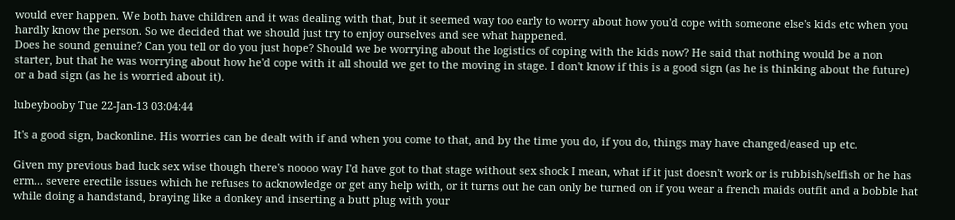would ever happen. We both have children and it was dealing with that, but it seemed way too early to worry about how you'd cope with someone else's kids etc when you hardly know the person. So we decided that we should just try to enjoy ourselves and see what happened.
Does he sound genuine? Can you tell or do you just hope? Should we be worrying about the logistics of coping with the kids now? He said that nothing would be a non starter, but that he was worrying about how he'd cope with it all should we get to the moving in stage. I don't know if this is a good sign (as he is thinking about the future) or a bad sign (as he is worried about it).

lubeybooby Tue 22-Jan-13 03:04:44

It's a good sign, backonline. His worries can be dealt with if and when you come to that, and by the time you do, if you do, things may have changed/eased up etc.

Given my previous bad luck sex wise though there's noooo way I'd have got to that stage without sex shock I mean, what if it just doesn't work or is rubbish/selfish or he has erm... severe erectile issues which he refuses to acknowledge or get any help with, or it turns out he can only be turned on if you wear a french maids outfit and a bobble hat while doing a handstand, braying like a donkey and inserting a butt plug with your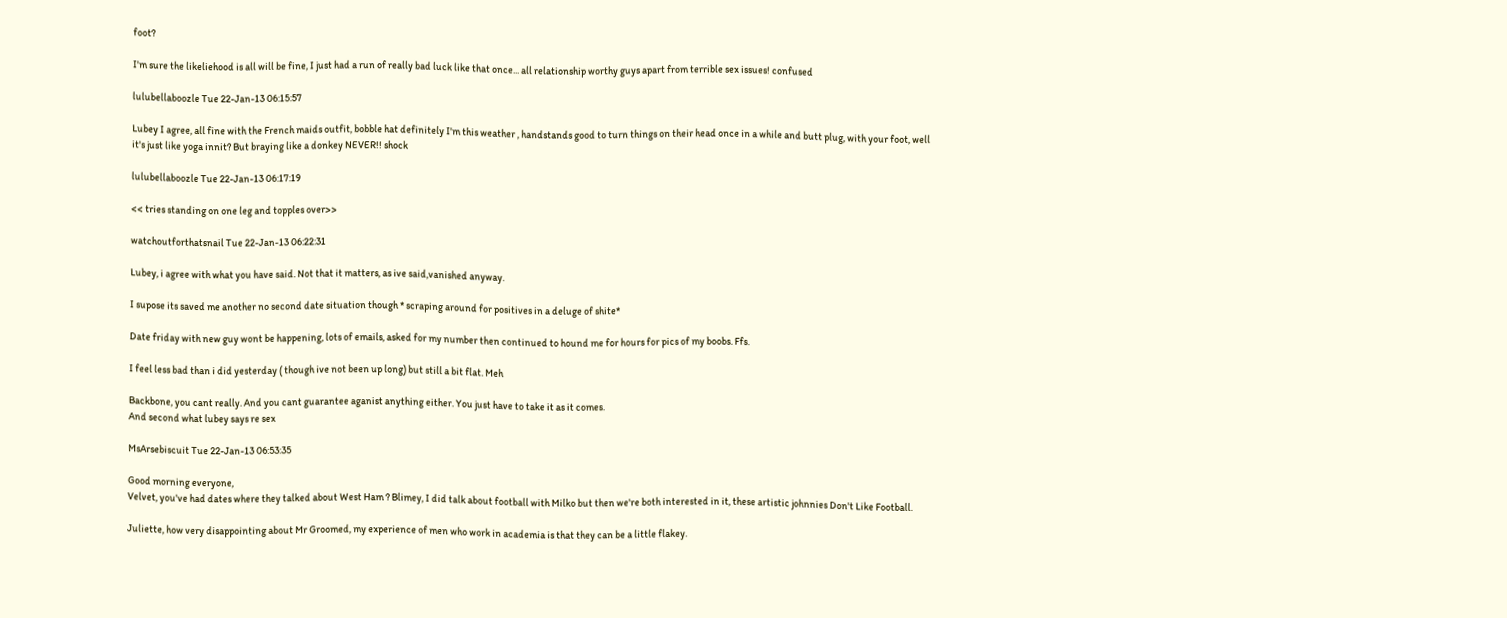foot?

I'm sure the likeliehood is all will be fine, I just had a run of really bad luck like that once... all relationship worthy guys apart from terrible sex issues! confused

lulubellaboozle Tue 22-Jan-13 06:15:57

Lubey I agree, all fine with the French maids outfit, bobble hat definitely I'm this weather , handstands good to turn things on their head once in a while and butt plug, with your foot, well it's just like yoga innit? But braying like a donkey NEVER!! shock

lulubellaboozle Tue 22-Jan-13 06:17:19

<< tries standing on one leg and topples over>>

watchoutforthatsnail Tue 22-Jan-13 06:22:31

Lubey, i agree with what you have said. Not that it matters, as ive said,vanished anyway.

I supose its saved me another no second date situation though * scraping around for positives in a deluge of shite*

Date friday with new guy wont be happening, lots of emails, asked for my number then continued to hound me for hours for pics of my boobs. Ffs.

I feel less bad than i did yesterday ( though ive not been up long) but still a bit flat. Meh

Backbone, you cant really. And you cant guarantee aganist anything either. You just have to take it as it comes.
And second what lubey says re sex

MsArsebiscuit Tue 22-Jan-13 06:53:35

Good morning everyone,
Velvet, you've had dates where they talked about West Ham ? Blimey, I did talk about football with Milko but then we're both interested in it, these artistic johnnies Don't Like Football.

Juliette, how very disappointing about Mr Groomed, my experience of men who work in academia is that they can be a little flakey.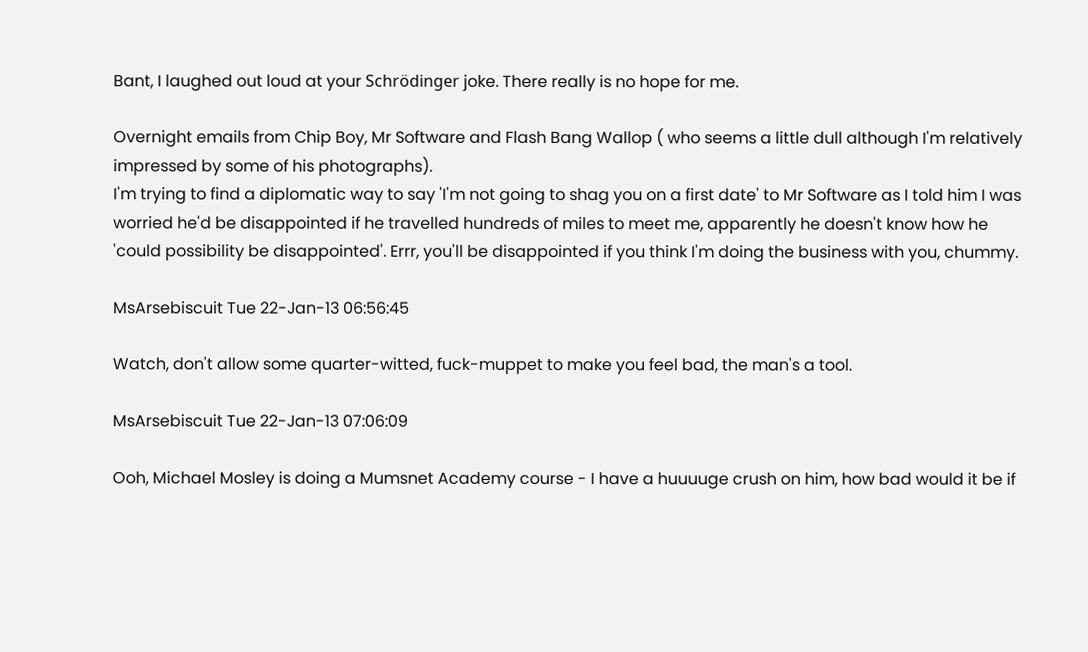Bant, I laughed out loud at your Schrödinger joke. There really is no hope for me.

Overnight emails from Chip Boy, Mr Software and Flash Bang Wallop ( who seems a little dull although I'm relatively impressed by some of his photographs).
I'm trying to find a diplomatic way to say 'I'm not going to shag you on a first date' to Mr Software as I told him I was worried he'd be disappointed if he travelled hundreds of miles to meet me, apparently he doesn't know how he 'could possibility be disappointed'. Errr, you'll be disappointed if you think I'm doing the business with you, chummy.

MsArsebiscuit Tue 22-Jan-13 06:56:45

Watch, don't allow some quarter-witted, fuck-muppet to make you feel bad, the man's a tool.

MsArsebiscuit Tue 22-Jan-13 07:06:09

Ooh, Michael Mosley is doing a Mumsnet Academy course - I have a huuuuge crush on him, how bad would it be if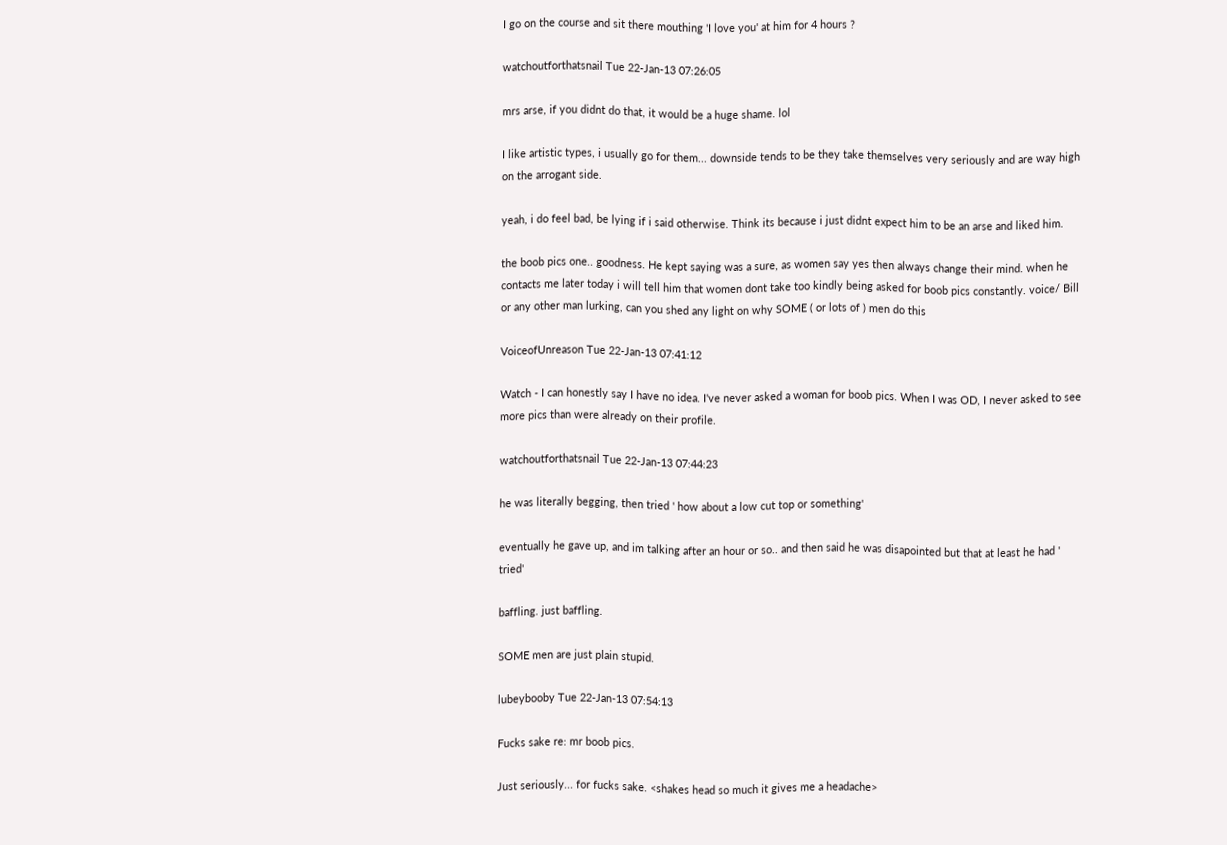I go on the course and sit there mouthing 'I love you' at him for 4 hours ?

watchoutforthatsnail Tue 22-Jan-13 07:26:05

mrs arse, if you didnt do that, it would be a huge shame. lol

I like artistic types, i usually go for them... downside tends to be they take themselves very seriously and are way high on the arrogant side.

yeah, i do feel bad, be lying if i said otherwise. Think its because i just didnt expect him to be an arse and liked him.

the boob pics one.. goodness. He kept saying was a sure, as women say yes then always change their mind. when he contacts me later today i will tell him that women dont take too kindly being asked for boob pics constantly. voice/ Bill or any other man lurking, can you shed any light on why SOME ( or lots of ) men do this

VoiceofUnreason Tue 22-Jan-13 07:41:12

Watch - I can honestly say I have no idea. I've never asked a woman for boob pics. When I was OD, I never asked to see more pics than were already on their profile.

watchoutforthatsnail Tue 22-Jan-13 07:44:23

he was literally begging, then tried ' how about a low cut top or something'

eventually he gave up, and im talking after an hour or so.. and then said he was disapointed but that at least he had ' tried'

baffling. just baffling.

SOME men are just plain stupid.

lubeybooby Tue 22-Jan-13 07:54:13

Fucks sake re: mr boob pics.

Just seriously... for fucks sake. <shakes head so much it gives me a headache>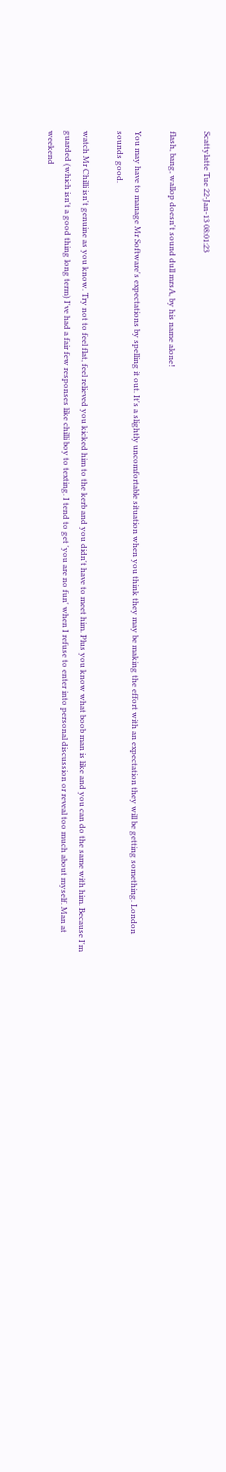Scattylatte Tue 22-Jan-13 08:01:23

flash, bang, wallop doesn't sound dull mrsA, by his name alone!

You may have to manage Mr Software's expectations by spelling it out. It's a slightly uncomfortable situation when you think they may be making the effort with an expectation they will be getting something. London sounds good.

watch Mr Chilli isn't genuine as you know. Try not to feel flat, feel relieved you kicked him to the kerb and you didn't have to meet him. Plus you know what boob man is like and you can do the same with him. Because I'm guarded (which isn't a good thing long term) I've had a fair few responses like chilli boy to texting. I tend to get 'you are no fun' when I refuse to enter into personal discussion or reveal too much about myself. Man at weekend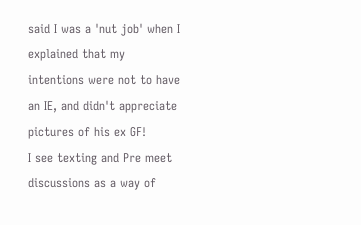said I was a 'nut job' when I explained that my intentions were not to have an IE, and didn't appreciate pictures of his ex GF!
I see texting and Pre meet discussions as a way of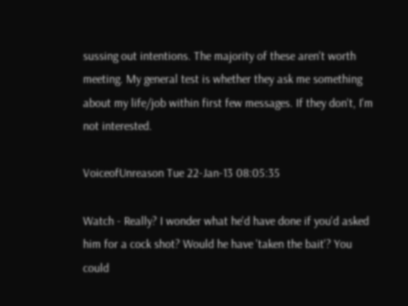sussing out intentions. The majority of these aren't worth meeting. My general test is whether they ask me something about my life/job within first few messages. If they don't, I'm not interested.

VoiceofUnreason Tue 22-Jan-13 08:05:35

Watch - Really? I wonder what he'd have done if you'd asked him for a cock shot? Would he have 'taken the bait'? You could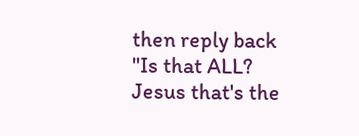then reply back "Is that ALL? Jesus that's the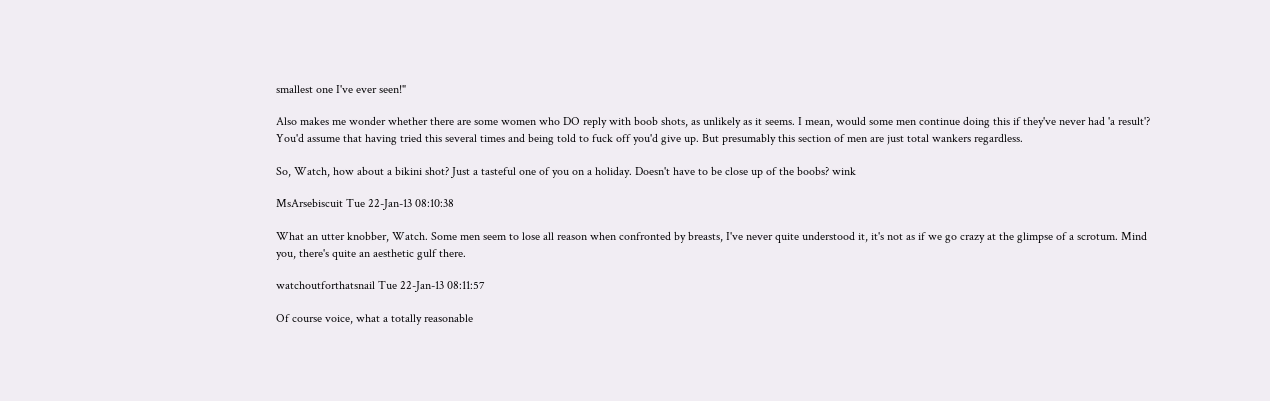smallest one I've ever seen!"

Also makes me wonder whether there are some women who DO reply with boob shots, as unlikely as it seems. I mean, would some men continue doing this if they've never had 'a result'? You'd assume that having tried this several times and being told to fuck off you'd give up. But presumably this section of men are just total wankers regardless.

So, Watch, how about a bikini shot? Just a tasteful one of you on a holiday. Doesn't have to be close up of the boobs? wink

MsArsebiscuit Tue 22-Jan-13 08:10:38

What an utter knobber, Watch. Some men seem to lose all reason when confronted by breasts, I've never quite understood it, it's not as if we go crazy at the glimpse of a scrotum. Mind you, there's quite an aesthetic gulf there.

watchoutforthatsnail Tue 22-Jan-13 08:11:57

Of course voice, what a totally reasonable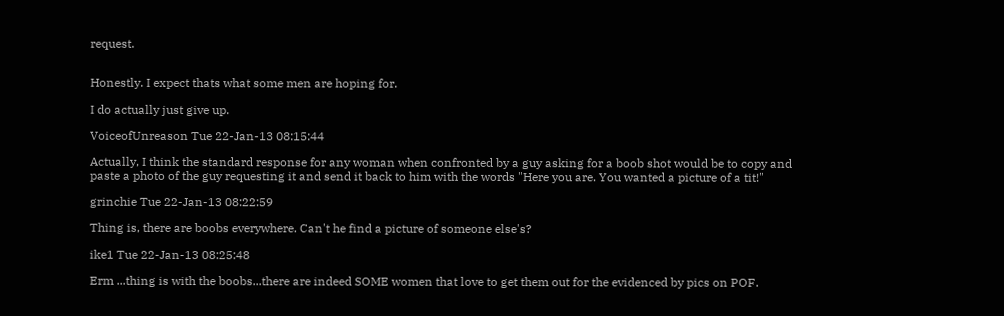request.


Honestly. I expect thats what some men are hoping for.

I do actually just give up.

VoiceofUnreason Tue 22-Jan-13 08:15:44

Actually, I think the standard response for any woman when confronted by a guy asking for a boob shot would be to copy and paste a photo of the guy requesting it and send it back to him with the words "Here you are. You wanted a picture of a tit!"

grinchie Tue 22-Jan-13 08:22:59

Thing is, there are boobs everywhere. Can't he find a picture of someone else's?

ike1 Tue 22-Jan-13 08:25:48

Erm ...thing is with the boobs...there are indeed SOME women that love to get them out for the evidenced by pics on POF.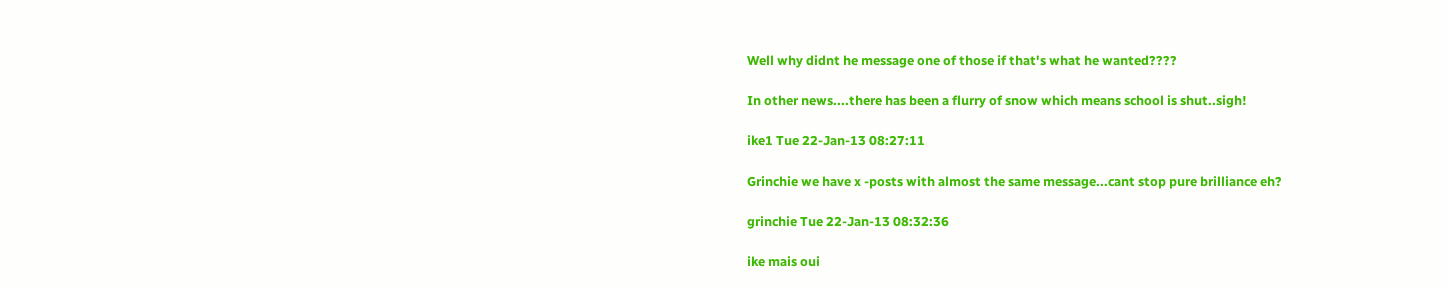Well why didnt he message one of those if that's what he wanted????

In other news....there has been a flurry of snow which means school is shut..sigh!

ike1 Tue 22-Jan-13 08:27:11

Grinchie we have x -posts with almost the same message...cant stop pure brilliance eh?

grinchie Tue 22-Jan-13 08:32:36

ike mais oui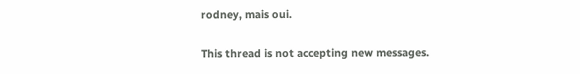rodney, mais oui.

This thread is not accepting new messages.